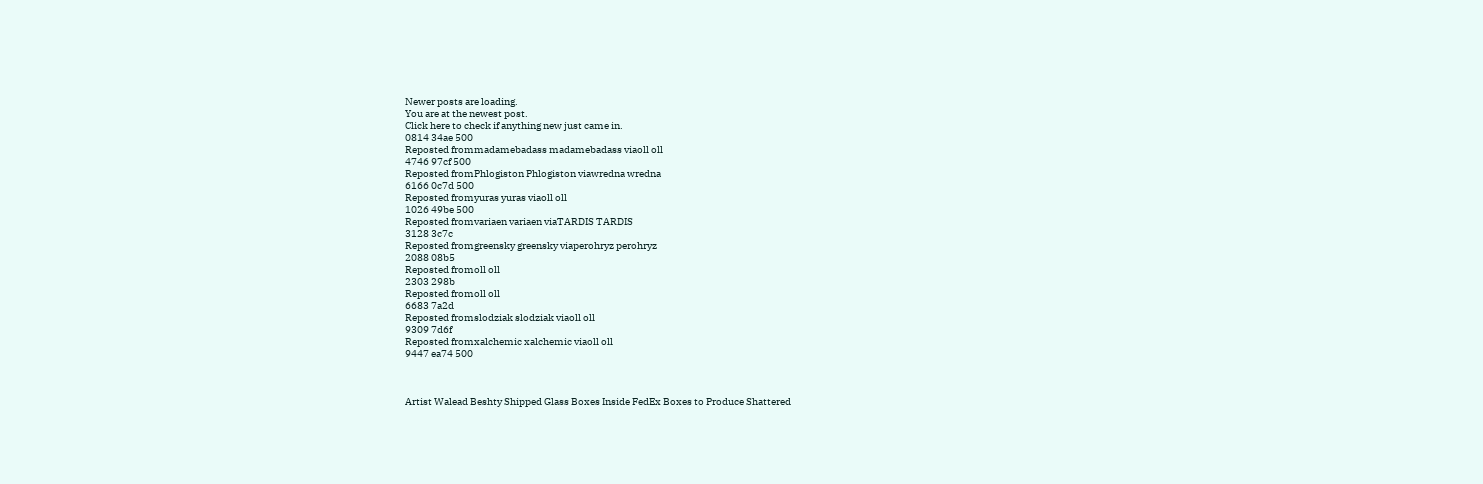Newer posts are loading.
You are at the newest post.
Click here to check if anything new just came in.
0814 34ae 500
Reposted frommadamebadass madamebadass viaoll oll
4746 97cf 500
Reposted fromPhlogiston Phlogiston viawredna wredna
6166 0c7d 500
Reposted fromyuras yuras viaoll oll
1026 49be 500
Reposted fromvariaen variaen viaTARDIS TARDIS
3128 3c7c
Reposted fromgreensky greensky viaperohryz perohryz
2088 08b5
Reposted fromoll oll
2303 298b
Reposted fromoll oll
6683 7a2d
Reposted fromslodziak slodziak viaoll oll
9309 7d6f
Reposted fromxalchemic xalchemic viaoll oll
9447 ea74 500



Artist Walead Beshty Shipped Glass Boxes Inside FedEx Boxes to Produce Shattered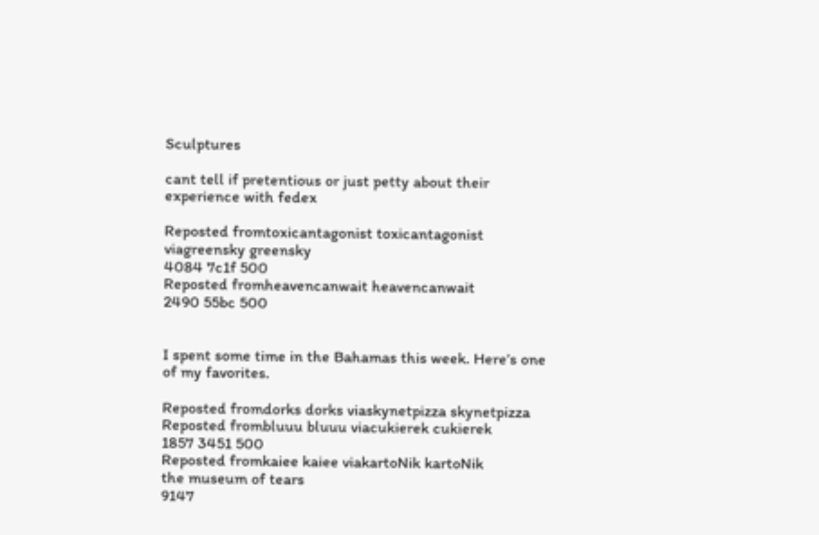Sculptures

cant tell if pretentious or just petty about their experience with fedex

Reposted fromtoxicantagonist toxicantagonist viagreensky greensky
4084 7c1f 500
Reposted fromheavencanwait heavencanwait
2490 55bc 500


I spent some time in the Bahamas this week. Here’s one of my favorites.

Reposted fromdorks dorks viaskynetpizza skynetpizza
Reposted frombluuu bluuu viacukierek cukierek
1857 3451 500
Reposted fromkaiee kaiee viakartoNik kartoNik
the museum of tears
9147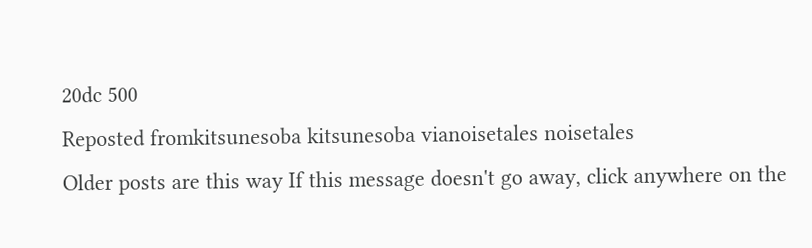20dc 500
Reposted fromkitsunesoba kitsunesoba vianoisetales noisetales
Older posts are this way If this message doesn't go away, click anywhere on the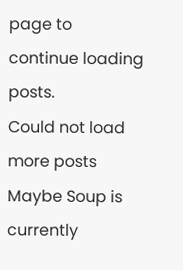page to continue loading posts.
Could not load more posts
Maybe Soup is currently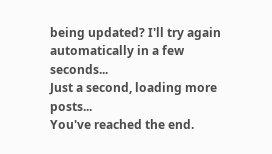being updated? I'll try again automatically in a few seconds...
Just a second, loading more posts...
You've reached the end.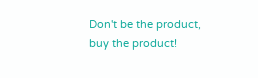Don't be the product, buy the product!